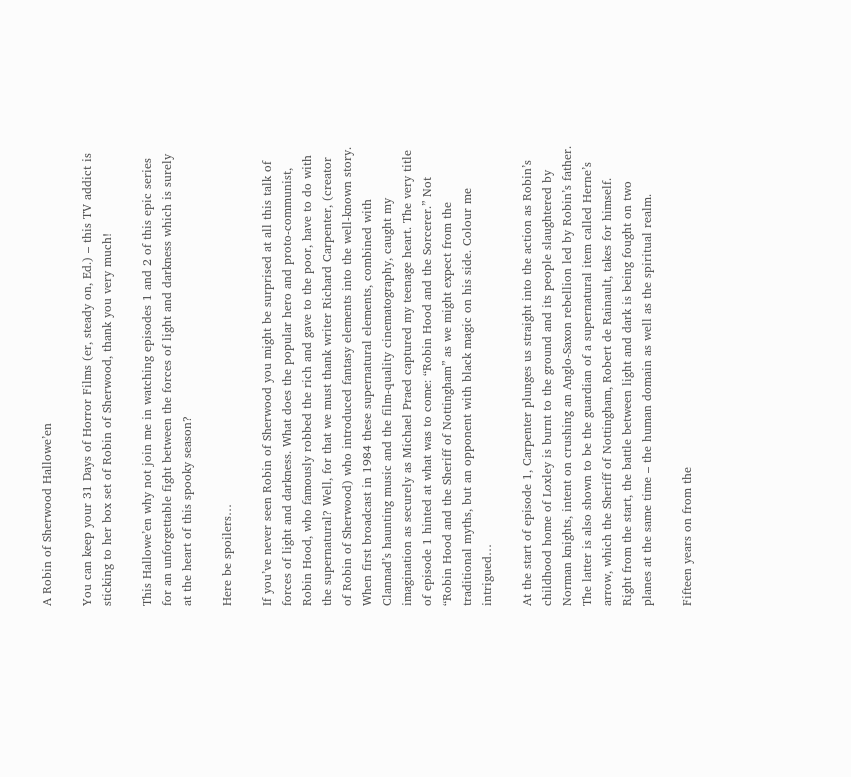A Robin of Sherwood Hallowe’en

You can keep your 31 Days of Horror Films (er, steady on, Ed.) – this TV addict is sticking to her box set of Robin of Sherwood, thank you very much!

This Hallowe’en why not join me in watching episodes 1 and 2 of this epic series for an unforgettable fight between the forces of light and darkness which is surely at the heart of this spooky season?

Here be spoilers…

If you’ve never seen Robin of Sherwood you might be surprised at all this talk of forces of light and darkness. What does the popular hero and proto-communist, Robin Hood, who famously robbed the rich and gave to the poor, have to do with the supernatural? Well, for that we must thank writer Richard Carpenter, (creator of Robin of Sherwood) who introduced fantasy elements into the well-known story. When first broadcast in 1984 these supernatural elements, combined with Clannad’s haunting music and the film-quality cinematography, caught my imagination as securely as Michael Praed captured my teenage heart. The very title of episode 1 hinted at what was to come: “Robin Hood and the Sorcerer.” Not “Robin Hood and the Sheriff of Nottingham” as we might expect from the traditional myths, but an opponent with black magic on his side. Colour me intrigued…

At the start of episode 1, Carpenter plunges us straight into the action as Robin’s childhood home of Loxley is burnt to the ground and its people slaughtered by Norman knights, intent on crushing an Anglo-Saxon rebellion led by Robin’s father. The latter is also shown to be the guardian of a supernatural item called Herne’s arrow, which the Sheriff of Nottingham, Robert de Rainault, takes for himself. Right from the start, the battle between light and dark is being fought on two planes at the same time – the human domain as well as the spiritual realm.

Fifteen years on from the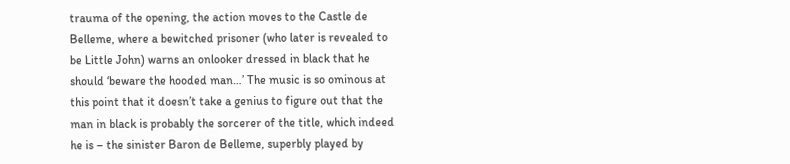trauma of the opening, the action moves to the Castle de Belleme, where a bewitched prisoner (who later is revealed to be Little John) warns an onlooker dressed in black that he should ‘beware the hooded man…’ The music is so ominous at this point that it doesn’t take a genius to figure out that the man in black is probably the sorcerer of the title, which indeed he is – the sinister Baron de Belleme, superbly played by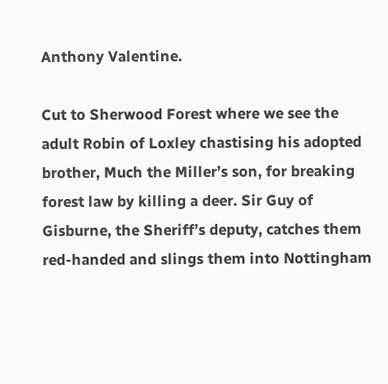Anthony Valentine.

Cut to Sherwood Forest where we see the adult Robin of Loxley chastising his adopted brother, Much the Miller’s son, for breaking forest law by killing a deer. Sir Guy of Gisburne, the Sheriff’s deputy, catches them red-handed and slings them into Nottingham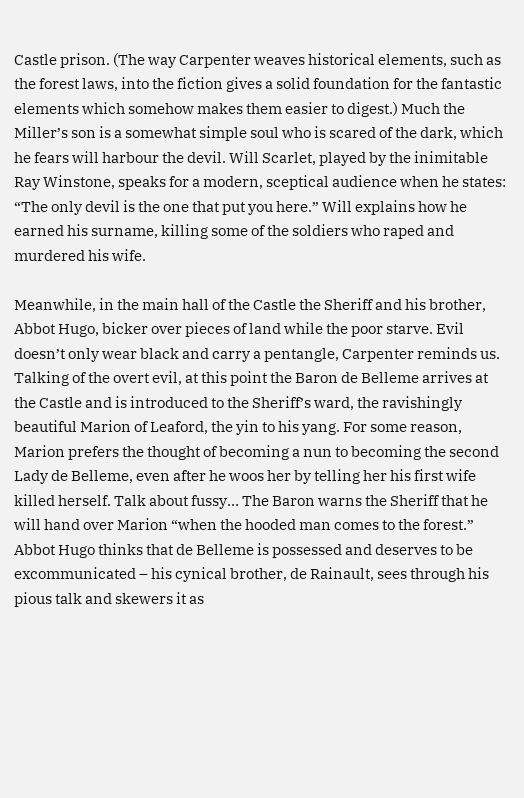Castle prison. (The way Carpenter weaves historical elements, such as the forest laws, into the fiction gives a solid foundation for the fantastic elements which somehow makes them easier to digest.) Much the Miller’s son is a somewhat simple soul who is scared of the dark, which he fears will harbour the devil. Will Scarlet, played by the inimitable Ray Winstone, speaks for a modern, sceptical audience when he states: “The only devil is the one that put you here.” Will explains how he earned his surname, killing some of the soldiers who raped and murdered his wife.

Meanwhile, in the main hall of the Castle the Sheriff and his brother, Abbot Hugo, bicker over pieces of land while the poor starve. Evil doesn’t only wear black and carry a pentangle, Carpenter reminds us. Talking of the overt evil, at this point the Baron de Belleme arrives at the Castle and is introduced to the Sheriff’s ward, the ravishingly beautiful Marion of Leaford, the yin to his yang. For some reason, Marion prefers the thought of becoming a nun to becoming the second Lady de Belleme, even after he woos her by telling her his first wife killed herself. Talk about fussy… The Baron warns the Sheriff that he will hand over Marion “when the hooded man comes to the forest.” Abbot Hugo thinks that de Belleme is possessed and deserves to be excommunicated – his cynical brother, de Rainault, sees through his pious talk and skewers it as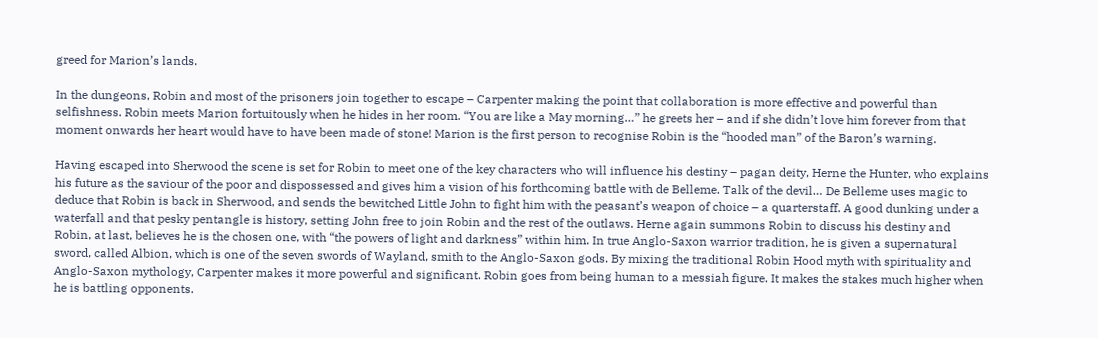greed for Marion’s lands.

In the dungeons, Robin and most of the prisoners join together to escape – Carpenter making the point that collaboration is more effective and powerful than selfishness. Robin meets Marion fortuitously when he hides in her room. “You are like a May morning…” he greets her – and if she didn’t love him forever from that moment onwards her heart would have to have been made of stone! Marion is the first person to recognise Robin is the “hooded man” of the Baron’s warning.

Having escaped into Sherwood the scene is set for Robin to meet one of the key characters who will influence his destiny – pagan deity, Herne the Hunter, who explains his future as the saviour of the poor and dispossessed and gives him a vision of his forthcoming battle with de Belleme. Talk of the devil… De Belleme uses magic to deduce that Robin is back in Sherwood, and sends the bewitched Little John to fight him with the peasant’s weapon of choice – a quarterstaff. A good dunking under a waterfall and that pesky pentangle is history, setting John free to join Robin and the rest of the outlaws. Herne again summons Robin to discuss his destiny and Robin, at last, believes he is the chosen one, with “the powers of light and darkness” within him. In true Anglo-Saxon warrior tradition, he is given a supernatural sword, called Albion, which is one of the seven swords of Wayland, smith to the Anglo-Saxon gods. By mixing the traditional Robin Hood myth with spirituality and Anglo-Saxon mythology, Carpenter makes it more powerful and significant. Robin goes from being human to a messiah figure. It makes the stakes much higher when he is battling opponents.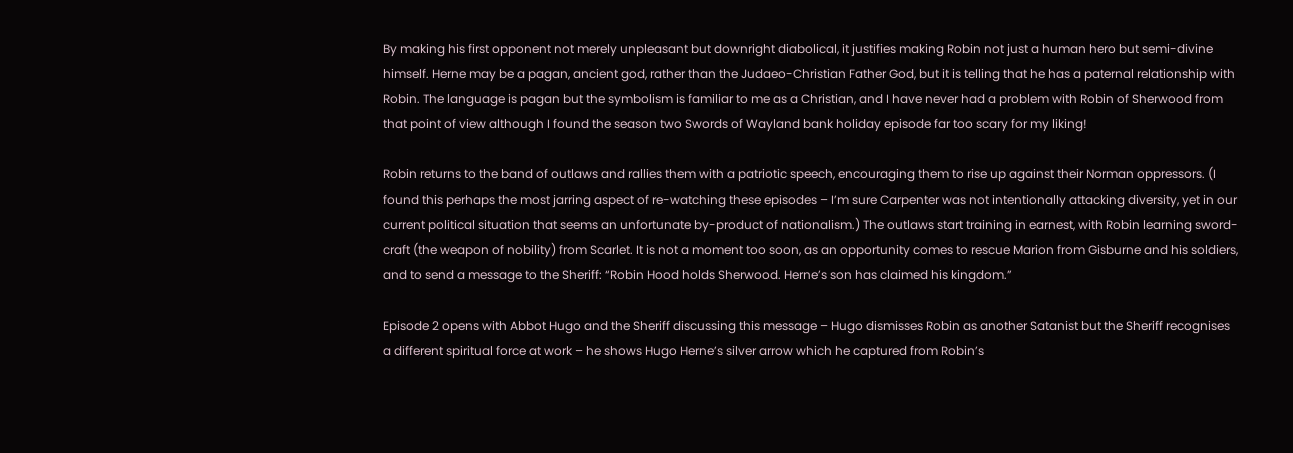By making his first opponent not merely unpleasant but downright diabolical, it justifies making Robin not just a human hero but semi-divine himself. Herne may be a pagan, ancient god, rather than the Judaeo-Christian Father God, but it is telling that he has a paternal relationship with Robin. The language is pagan but the symbolism is familiar to me as a Christian, and I have never had a problem with Robin of Sherwood from that point of view although I found the season two Swords of Wayland bank holiday episode far too scary for my liking!

Robin returns to the band of outlaws and rallies them with a patriotic speech, encouraging them to rise up against their Norman oppressors. (I found this perhaps the most jarring aspect of re-watching these episodes – I’m sure Carpenter was not intentionally attacking diversity, yet in our current political situation that seems an unfortunate by-product of nationalism.) The outlaws start training in earnest, with Robin learning sword-craft (the weapon of nobility) from Scarlet. It is not a moment too soon, as an opportunity comes to rescue Marion from Gisburne and his soldiers, and to send a message to the Sheriff: “Robin Hood holds Sherwood. Herne’s son has claimed his kingdom.”

Episode 2 opens with Abbot Hugo and the Sheriff discussing this message – Hugo dismisses Robin as another Satanist but the Sheriff recognises a different spiritual force at work – he shows Hugo Herne’s silver arrow which he captured from Robin’s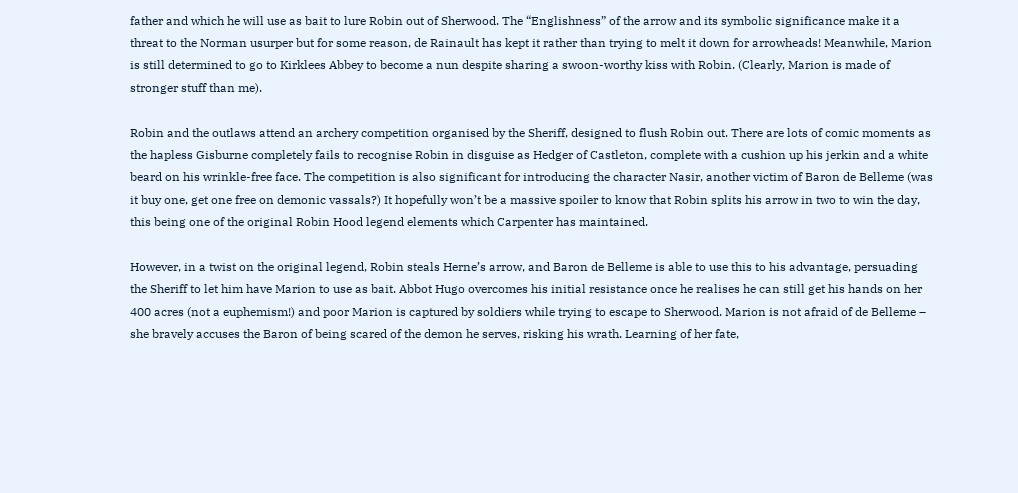father and which he will use as bait to lure Robin out of Sherwood. The “Englishness” of the arrow and its symbolic significance make it a threat to the Norman usurper but for some reason, de Rainault has kept it rather than trying to melt it down for arrowheads! Meanwhile, Marion is still determined to go to Kirklees Abbey to become a nun despite sharing a swoon-worthy kiss with Robin. (Clearly, Marion is made of stronger stuff than me).

Robin and the outlaws attend an archery competition organised by the Sheriff, designed to flush Robin out. There are lots of comic moments as the hapless Gisburne completely fails to recognise Robin in disguise as Hedger of Castleton, complete with a cushion up his jerkin and a white beard on his wrinkle-free face. The competition is also significant for introducing the character Nasir, another victim of Baron de Belleme (was it buy one, get one free on demonic vassals?) It hopefully won’t be a massive spoiler to know that Robin splits his arrow in two to win the day, this being one of the original Robin Hood legend elements which Carpenter has maintained.

However, in a twist on the original legend, Robin steals Herne’s arrow, and Baron de Belleme is able to use this to his advantage, persuading the Sheriff to let him have Marion to use as bait. Abbot Hugo overcomes his initial resistance once he realises he can still get his hands on her 400 acres (not a euphemism!) and poor Marion is captured by soldiers while trying to escape to Sherwood. Marion is not afraid of de Belleme – she bravely accuses the Baron of being scared of the demon he serves, risking his wrath. Learning of her fate,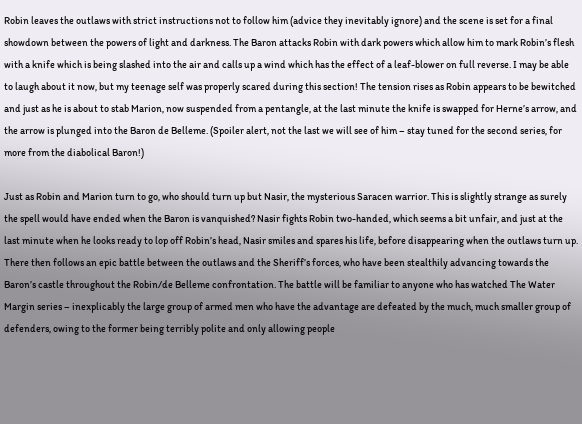Robin leaves the outlaws with strict instructions not to follow him (advice they inevitably ignore) and the scene is set for a final showdown between the powers of light and darkness. The Baron attacks Robin with dark powers which allow him to mark Robin’s flesh with a knife which is being slashed into the air and calls up a wind which has the effect of a leaf-blower on full reverse. I may be able to laugh about it now, but my teenage self was properly scared during this section! The tension rises as Robin appears to be bewitched and just as he is about to stab Marion, now suspended from a pentangle, at the last minute the knife is swapped for Herne’s arrow, and the arrow is plunged into the Baron de Belleme. (Spoiler alert, not the last we will see of him – stay tuned for the second series, for more from the diabolical Baron!)

Just as Robin and Marion turn to go, who should turn up but Nasir, the mysterious Saracen warrior. This is slightly strange as surely the spell would have ended when the Baron is vanquished? Nasir fights Robin two-handed, which seems a bit unfair, and just at the last minute when he looks ready to lop off Robin’s head, Nasir smiles and spares his life, before disappearing when the outlaws turn up. There then follows an epic battle between the outlaws and the Sheriff’s forces, who have been stealthily advancing towards the Baron’s castle throughout the Robin/de Belleme confrontation. The battle will be familiar to anyone who has watched The Water Margin series – inexplicably the large group of armed men who have the advantage are defeated by the much, much smaller group of defenders, owing to the former being terribly polite and only allowing people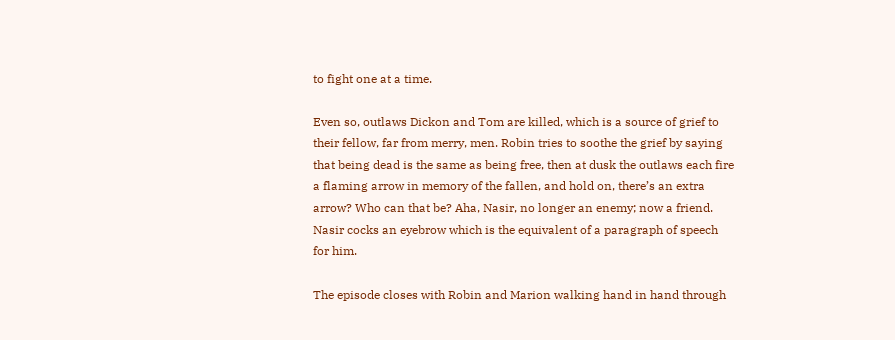to fight one at a time.

Even so, outlaws Dickon and Tom are killed, which is a source of grief to their fellow, far from merry, men. Robin tries to soothe the grief by saying that being dead is the same as being free, then at dusk the outlaws each fire a flaming arrow in memory of the fallen, and hold on, there’s an extra arrow? Who can that be? Aha, Nasir, no longer an enemy; now a friend. Nasir cocks an eyebrow which is the equivalent of a paragraph of speech for him.

The episode closes with Robin and Marion walking hand in hand through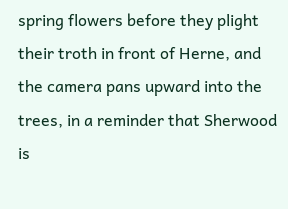spring flowers before they plight their troth in front of Herne, and the camera pans upward into the trees, in a reminder that Sherwood is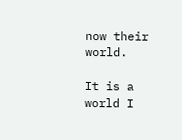now their world.

It is a world I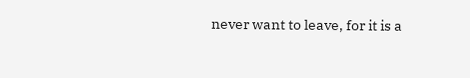never want to leave, for it is a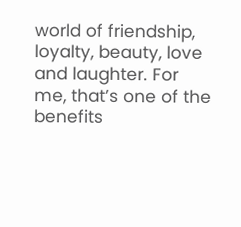world of friendship, loyalty, beauty, love and laughter. For me, that’s one of the benefits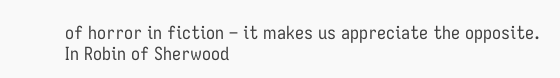of horror in fiction – it makes us appreciate the opposite. In Robin of Sherwood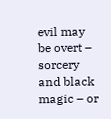evil may be overt – sorcery and black magic – or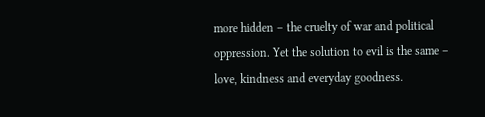more hidden – the cruelty of war and political oppression. Yet the solution to evil is the same – love, kindness and everyday goodness.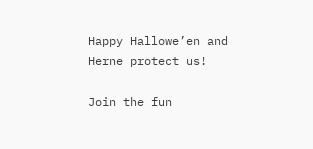Happy Hallowe’en and Herne protect us!

Join the fun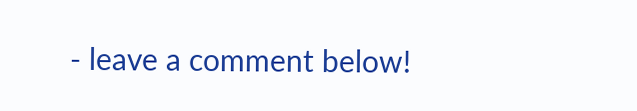- leave a comment below!